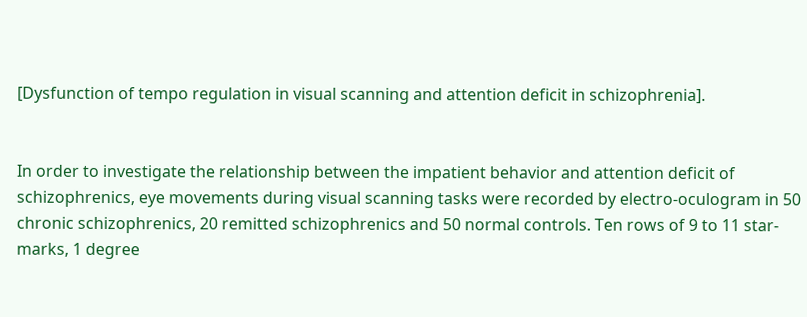[Dysfunction of tempo regulation in visual scanning and attention deficit in schizophrenia].


In order to investigate the relationship between the impatient behavior and attention deficit of schizophrenics, eye movements during visual scanning tasks were recorded by electro-oculogram in 50 chronic schizophrenics, 20 remitted schizophrenics and 50 normal controls. Ten rows of 9 to 11 star-marks, 1 degree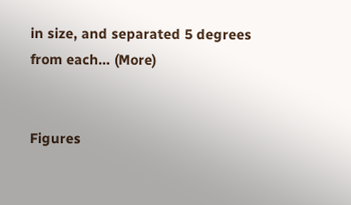in size, and separated 5 degrees from each… (More)


Figures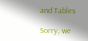and Tables

Sorry, we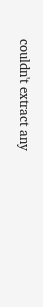couldn't extract any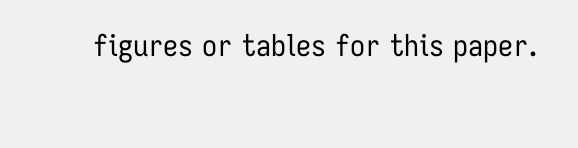figures or tables for this paper.